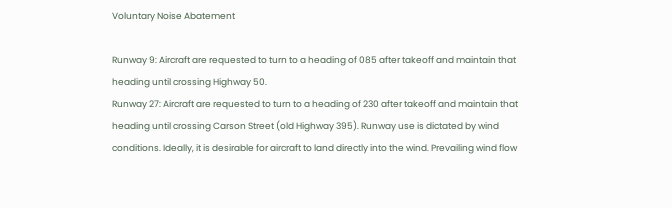Voluntary Noise Abatement

Runway 9: Aircraft are requested to turn to a heading of 085 after takeoff and maintain that heading until crossing Highway 50.
Runway 27: Aircraft are requested to turn to a heading of 230 after takeoff and maintain that heading until crossing Carson Street (old Highway 395). Runway use is dictated by wind conditions. Ideally, it is desirable for aircraft to land directly into the wind. Prevailing wind flow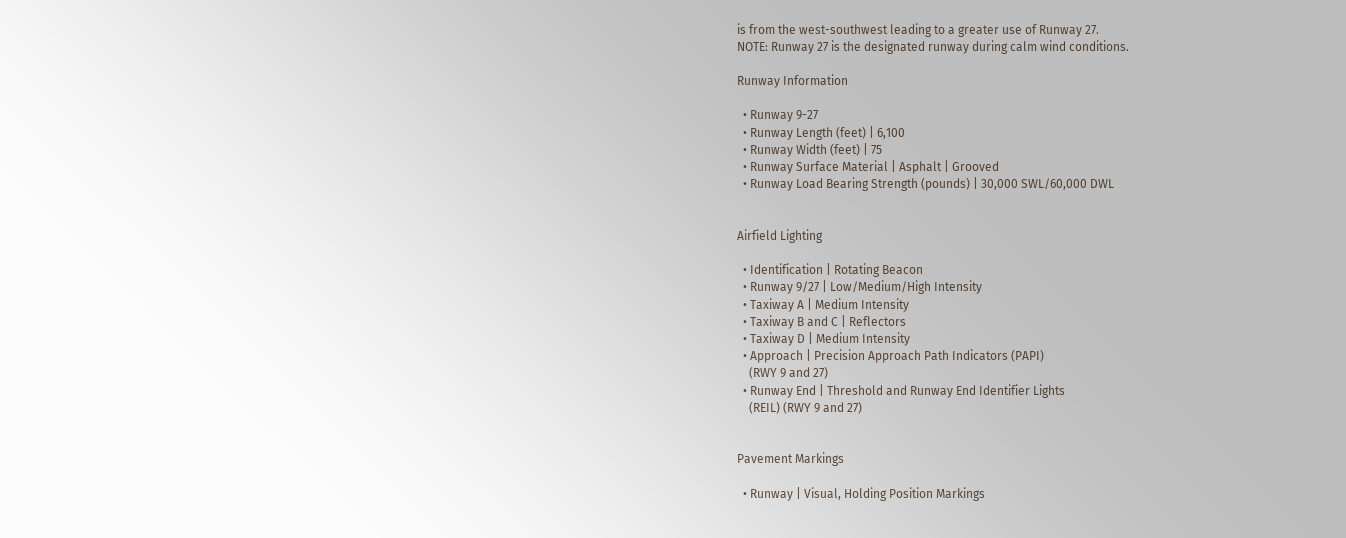is from the west-southwest leading to a greater use of Runway 27.
NOTE: Runway 27 is the designated runway during calm wind conditions.

Runway Information

  • Runway 9-27
  • Runway Length (feet) | 6,100
  • Runway Width (feet) | 75
  • Runway Surface Material | Asphalt | Grooved
  • Runway Load Bearing Strength (pounds) | 30,000 SWL/60,000 DWL


Airfield Lighting

  • Identification | Rotating Beacon
  • Runway 9/27 | Low/Medium/High Intensity
  • Taxiway A | Medium Intensity
  • Taxiway B and C | Reflectors
  • Taxiway D | Medium Intensity
  • Approach | Precision Approach Path Indicators (PAPI)
    (RWY 9 and 27)
  • Runway End | Threshold and Runway End Identifier Lights
    (REIL) (RWY 9 and 27)


Pavement Markings

  • Runway | Visual, Holding Position Markings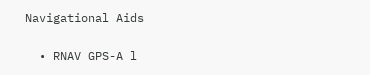Navigational Aids

  • RNAV GPS-A l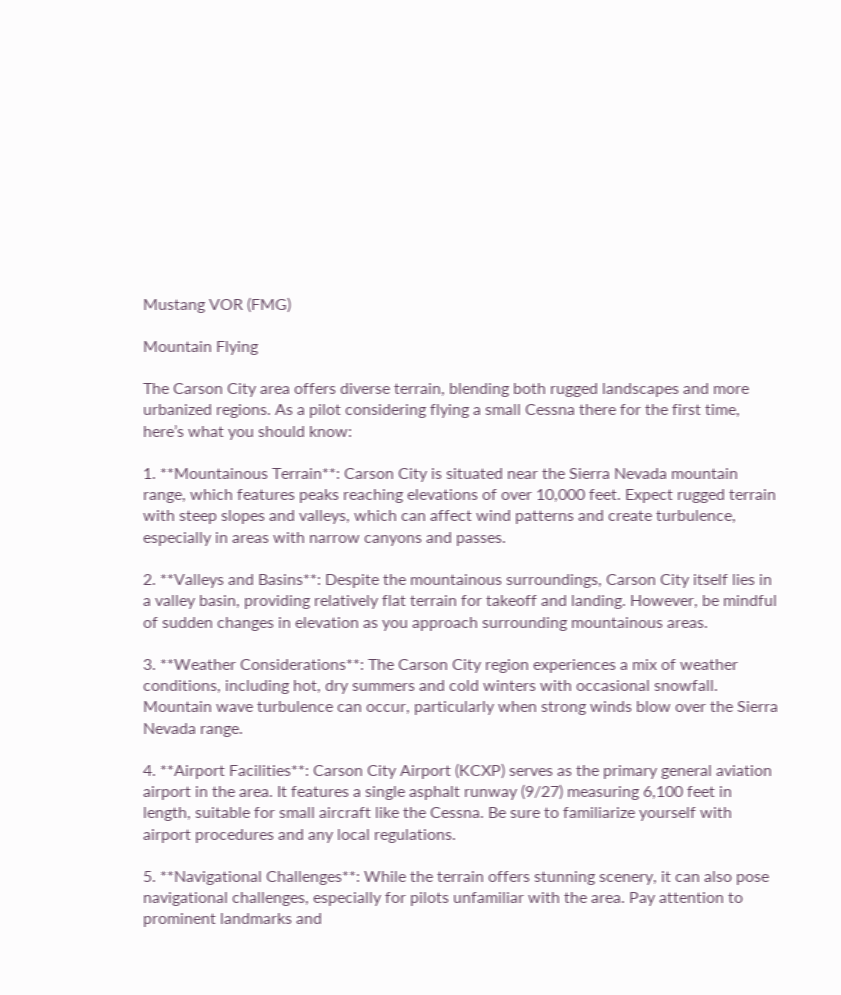Mustang VOR (FMG)

Mountain Flying

The Carson City area offers diverse terrain, blending both rugged landscapes and more urbanized regions. As a pilot considering flying a small Cessna there for the first time, here’s what you should know:

1. **Mountainous Terrain**: Carson City is situated near the Sierra Nevada mountain range, which features peaks reaching elevations of over 10,000 feet. Expect rugged terrain with steep slopes and valleys, which can affect wind patterns and create turbulence, especially in areas with narrow canyons and passes.

2. **Valleys and Basins**: Despite the mountainous surroundings, Carson City itself lies in a valley basin, providing relatively flat terrain for takeoff and landing. However, be mindful of sudden changes in elevation as you approach surrounding mountainous areas.

3. **Weather Considerations**: The Carson City region experiences a mix of weather conditions, including hot, dry summers and cold winters with occasional snowfall. Mountain wave turbulence can occur, particularly when strong winds blow over the Sierra Nevada range.

4. **Airport Facilities**: Carson City Airport (KCXP) serves as the primary general aviation airport in the area. It features a single asphalt runway (9/27) measuring 6,100 feet in length, suitable for small aircraft like the Cessna. Be sure to familiarize yourself with airport procedures and any local regulations.

5. **Navigational Challenges**: While the terrain offers stunning scenery, it can also pose navigational challenges, especially for pilots unfamiliar with the area. Pay attention to prominent landmarks and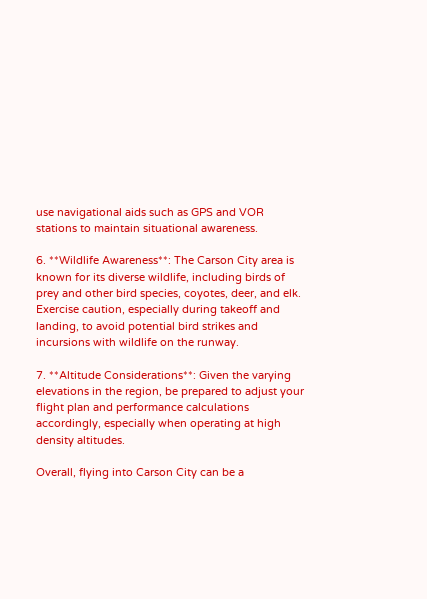use navigational aids such as GPS and VOR stations to maintain situational awareness.

6. **Wildlife Awareness**: The Carson City area is known for its diverse wildlife, including birds of prey and other bird species, coyotes, deer, and elk. Exercise caution, especially during takeoff and landing, to avoid potential bird strikes and incursions with wildlife on the runway.

7. **Altitude Considerations**: Given the varying elevations in the region, be prepared to adjust your flight plan and performance calculations accordingly, especially when operating at high density altitudes.

Overall, flying into Carson City can be a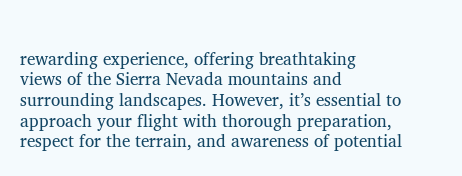rewarding experience, offering breathtaking views of the Sierra Nevada mountains and surrounding landscapes. However, it’s essential to approach your flight with thorough preparation, respect for the terrain, and awareness of potential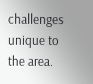challenges unique to the area.